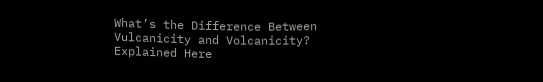What’s the Difference Between Vulcanicity and Volcanicity? Explained Here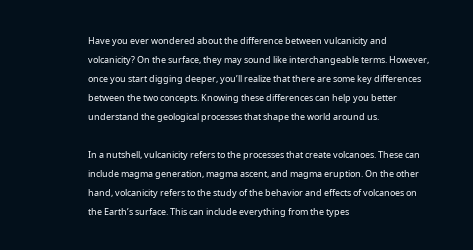Have you ever wondered about the difference between vulcanicity and volcanicity? On the surface, they may sound like interchangeable terms. However, once you start digging deeper, you’ll realize that there are some key differences between the two concepts. Knowing these differences can help you better understand the geological processes that shape the world around us.

In a nutshell, vulcanicity refers to the processes that create volcanoes. These can include magma generation, magma ascent, and magma eruption. On the other hand, volcanicity refers to the study of the behavior and effects of volcanoes on the Earth’s surface. This can include everything from the types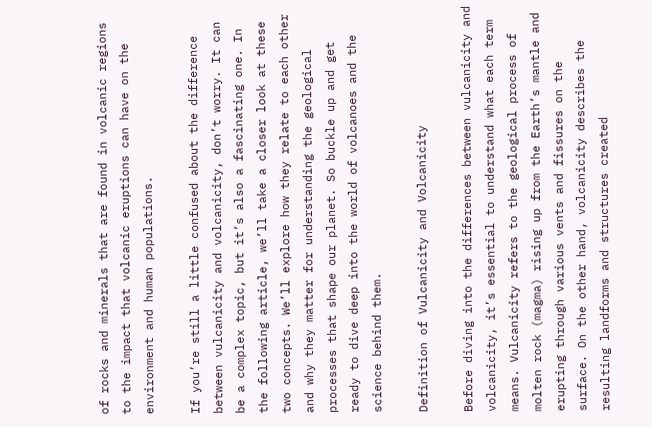of rocks and minerals that are found in volcanic regions to the impact that volcanic eruptions can have on the environment and human populations.

If you’re still a little confused about the difference between vulcanicity and volcanicity, don’t worry. It can be a complex topic, but it’s also a fascinating one. In the following article, we’ll take a closer look at these two concepts. We’ll explore how they relate to each other and why they matter for understanding the geological processes that shape our planet. So buckle up and get ready to dive deep into the world of volcanoes and the science behind them.

Definition of Vulcanicity and Volcanicity

Before diving into the differences between vulcanicity and volcanicity, it’s essential to understand what each term means. Vulcanicity refers to the geological process of molten rock (magma) rising up from the Earth’s mantle and erupting through various vents and fissures on the surface. On the other hand, volcanicity describes the resulting landforms and structures created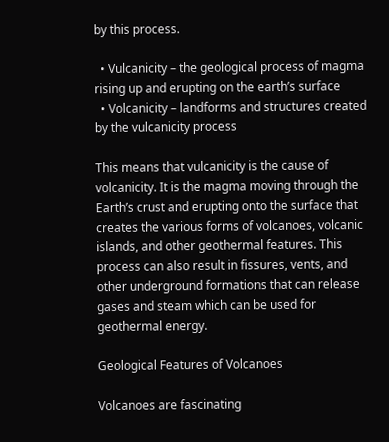by this process.

  • Vulcanicity – the geological process of magma rising up and erupting on the earth’s surface
  • Volcanicity – landforms and structures created by the vulcanicity process

This means that vulcanicity is the cause of volcanicity. It is the magma moving through the Earth’s crust and erupting onto the surface that creates the various forms of volcanoes, volcanic islands, and other geothermal features. This process can also result in fissures, vents, and other underground formations that can release gases and steam which can be used for geothermal energy.

Geological Features of Volcanoes

Volcanoes are fascinating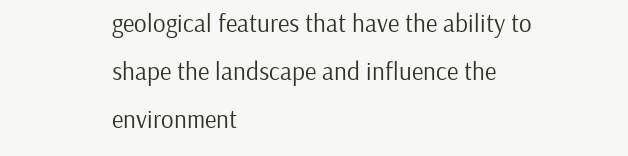geological features that have the ability to shape the landscape and influence the environment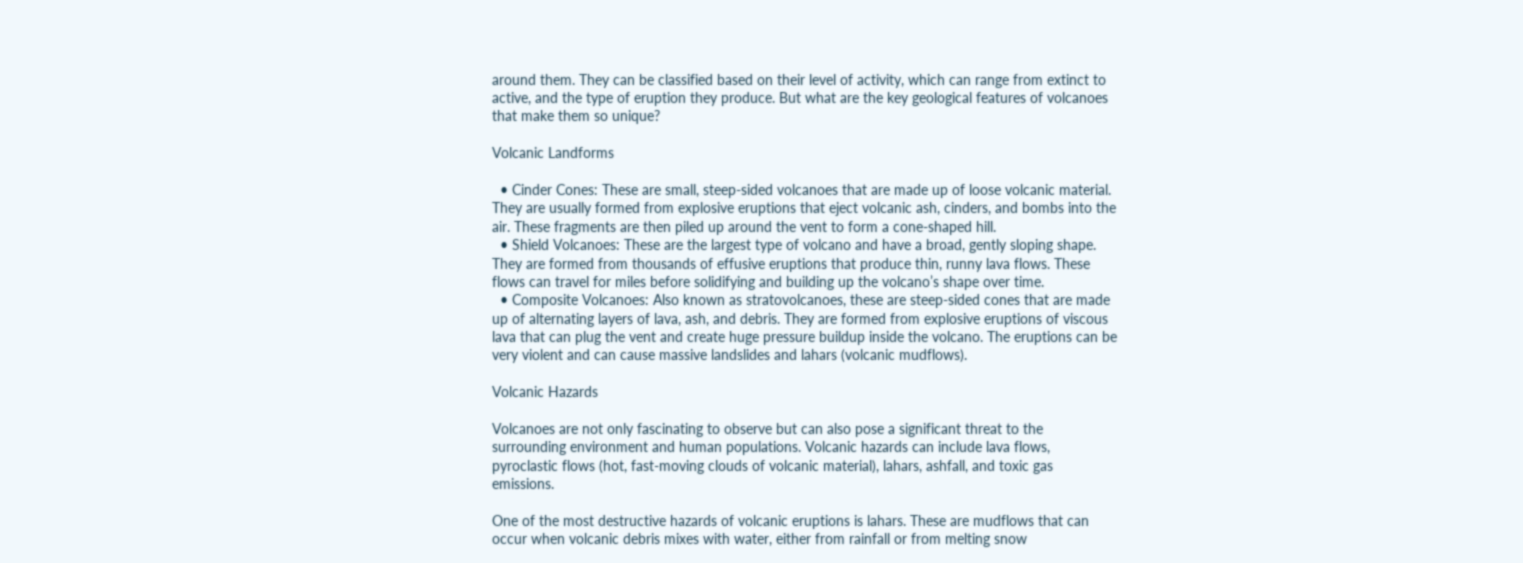around them. They can be classified based on their level of activity, which can range from extinct to active, and the type of eruption they produce. But what are the key geological features of volcanoes that make them so unique?

Volcanic Landforms

  • Cinder Cones: These are small, steep-sided volcanoes that are made up of loose volcanic material. They are usually formed from explosive eruptions that eject volcanic ash, cinders, and bombs into the air. These fragments are then piled up around the vent to form a cone-shaped hill.
  • Shield Volcanoes: These are the largest type of volcano and have a broad, gently sloping shape. They are formed from thousands of effusive eruptions that produce thin, runny lava flows. These flows can travel for miles before solidifying and building up the volcano’s shape over time.
  • Composite Volcanoes: Also known as stratovolcanoes, these are steep-sided cones that are made up of alternating layers of lava, ash, and debris. They are formed from explosive eruptions of viscous lava that can plug the vent and create huge pressure buildup inside the volcano. The eruptions can be very violent and can cause massive landslides and lahars (volcanic mudflows).

Volcanic Hazards

Volcanoes are not only fascinating to observe but can also pose a significant threat to the surrounding environment and human populations. Volcanic hazards can include lava flows, pyroclastic flows (hot, fast-moving clouds of volcanic material), lahars, ashfall, and toxic gas emissions.

One of the most destructive hazards of volcanic eruptions is lahars. These are mudflows that can occur when volcanic debris mixes with water, either from rainfall or from melting snow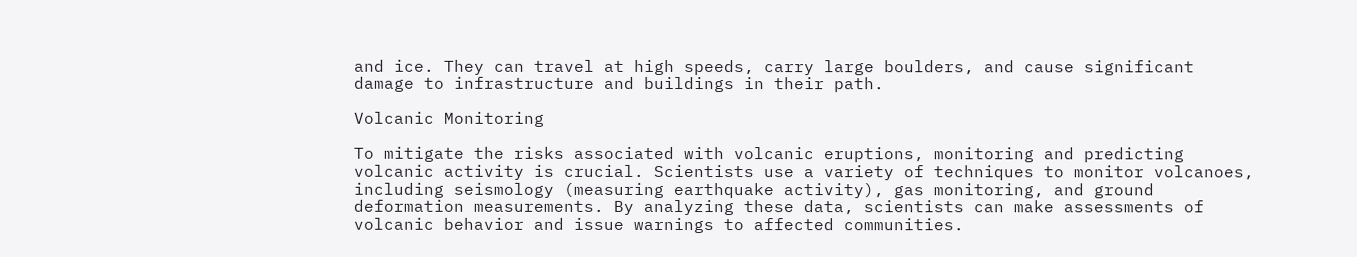and ice. They can travel at high speeds, carry large boulders, and cause significant damage to infrastructure and buildings in their path.

Volcanic Monitoring

To mitigate the risks associated with volcanic eruptions, monitoring and predicting volcanic activity is crucial. Scientists use a variety of techniques to monitor volcanoes, including seismology (measuring earthquake activity), gas monitoring, and ground deformation measurements. By analyzing these data, scientists can make assessments of volcanic behavior and issue warnings to affected communities.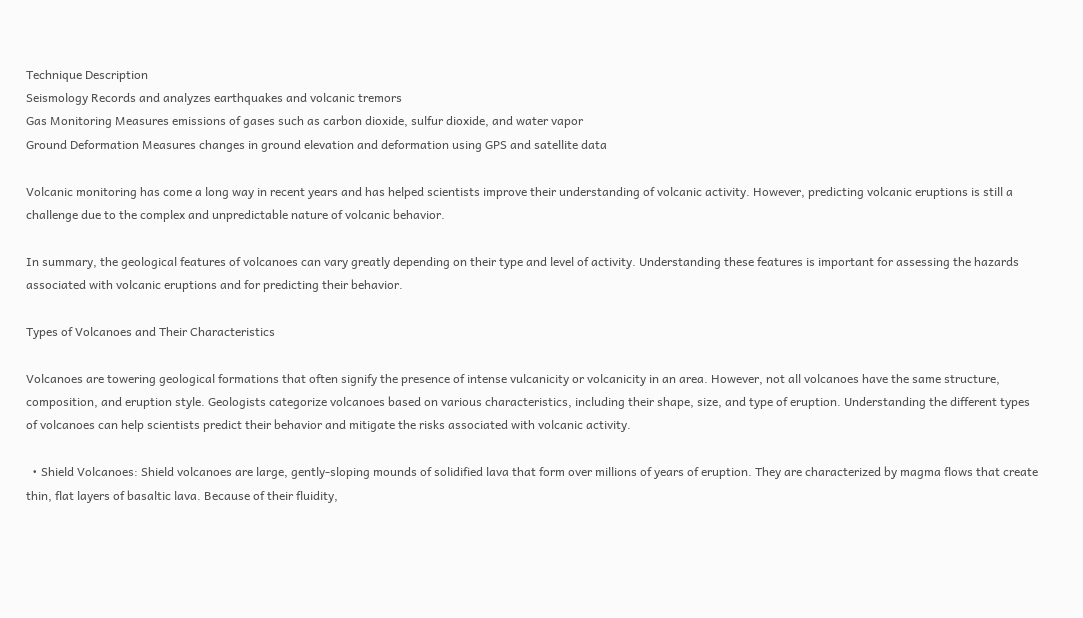Technique Description
Seismology Records and analyzes earthquakes and volcanic tremors
Gas Monitoring Measures emissions of gases such as carbon dioxide, sulfur dioxide, and water vapor
Ground Deformation Measures changes in ground elevation and deformation using GPS and satellite data

Volcanic monitoring has come a long way in recent years and has helped scientists improve their understanding of volcanic activity. However, predicting volcanic eruptions is still a challenge due to the complex and unpredictable nature of volcanic behavior.

In summary, the geological features of volcanoes can vary greatly depending on their type and level of activity. Understanding these features is important for assessing the hazards associated with volcanic eruptions and for predicting their behavior.

Types of Volcanoes and Their Characteristics

Volcanoes are towering geological formations that often signify the presence of intense vulcanicity or volcanicity in an area. However, not all volcanoes have the same structure, composition, and eruption style. Geologists categorize volcanoes based on various characteristics, including their shape, size, and type of eruption. Understanding the different types of volcanoes can help scientists predict their behavior and mitigate the risks associated with volcanic activity.

  • Shield Volcanoes: Shield volcanoes are large, gently-sloping mounds of solidified lava that form over millions of years of eruption. They are characterized by magma flows that create thin, flat layers of basaltic lava. Because of their fluidity,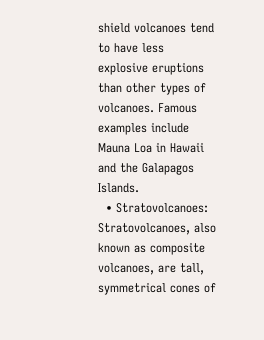shield volcanoes tend to have less explosive eruptions than other types of volcanoes. Famous examples include Mauna Loa in Hawaii and the Galapagos Islands.
  • Stratovolcanoes: Stratovolcanoes, also known as composite volcanoes, are tall, symmetrical cones of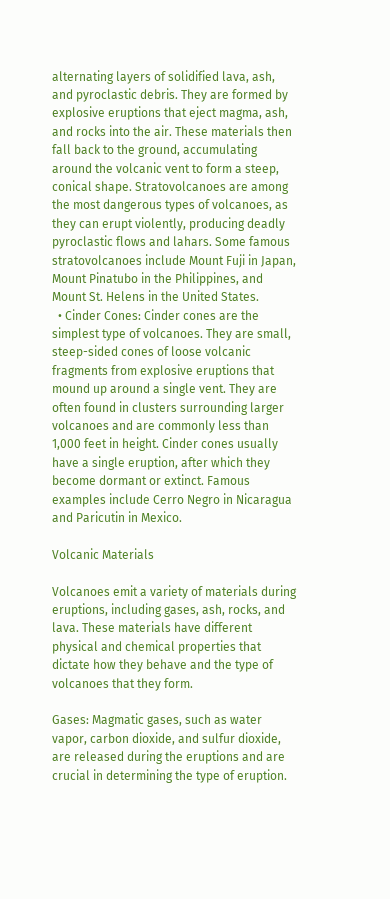alternating layers of solidified lava, ash, and pyroclastic debris. They are formed by explosive eruptions that eject magma, ash, and rocks into the air. These materials then fall back to the ground, accumulating around the volcanic vent to form a steep, conical shape. Stratovolcanoes are among the most dangerous types of volcanoes, as they can erupt violently, producing deadly pyroclastic flows and lahars. Some famous stratovolcanoes include Mount Fuji in Japan, Mount Pinatubo in the Philippines, and Mount St. Helens in the United States.
  • Cinder Cones: Cinder cones are the simplest type of volcanoes. They are small, steep-sided cones of loose volcanic fragments from explosive eruptions that mound up around a single vent. They are often found in clusters surrounding larger volcanoes and are commonly less than 1,000 feet in height. Cinder cones usually have a single eruption, after which they become dormant or extinct. Famous examples include Cerro Negro in Nicaragua and Paricutin in Mexico.

Volcanic Materials

Volcanoes emit a variety of materials during eruptions, including gases, ash, rocks, and lava. These materials have different physical and chemical properties that dictate how they behave and the type of volcanoes that they form.

Gases: Magmatic gases, such as water vapor, carbon dioxide, and sulfur dioxide, are released during the eruptions and are crucial in determining the type of eruption.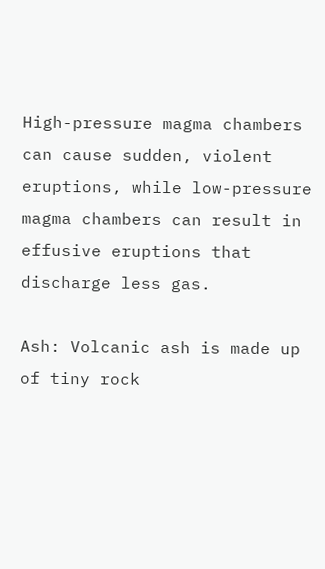High-pressure magma chambers can cause sudden, violent eruptions, while low-pressure magma chambers can result in effusive eruptions that discharge less gas.

Ash: Volcanic ash is made up of tiny rock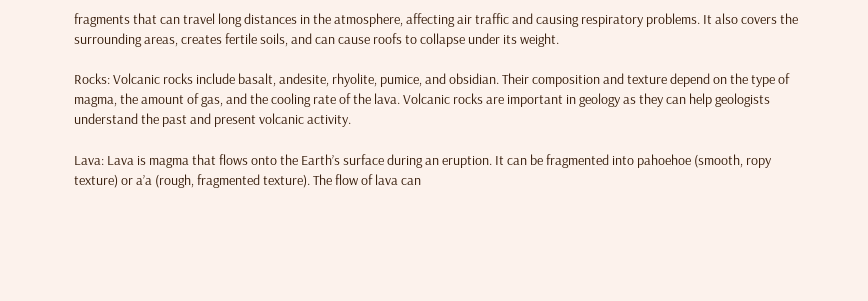fragments that can travel long distances in the atmosphere, affecting air traffic and causing respiratory problems. It also covers the surrounding areas, creates fertile soils, and can cause roofs to collapse under its weight.

Rocks: Volcanic rocks include basalt, andesite, rhyolite, pumice, and obsidian. Their composition and texture depend on the type of magma, the amount of gas, and the cooling rate of the lava. Volcanic rocks are important in geology as they can help geologists understand the past and present volcanic activity.

Lava: Lava is magma that flows onto the Earth’s surface during an eruption. It can be fragmented into pahoehoe (smooth, ropy texture) or a’a (rough, fragmented texture). The flow of lava can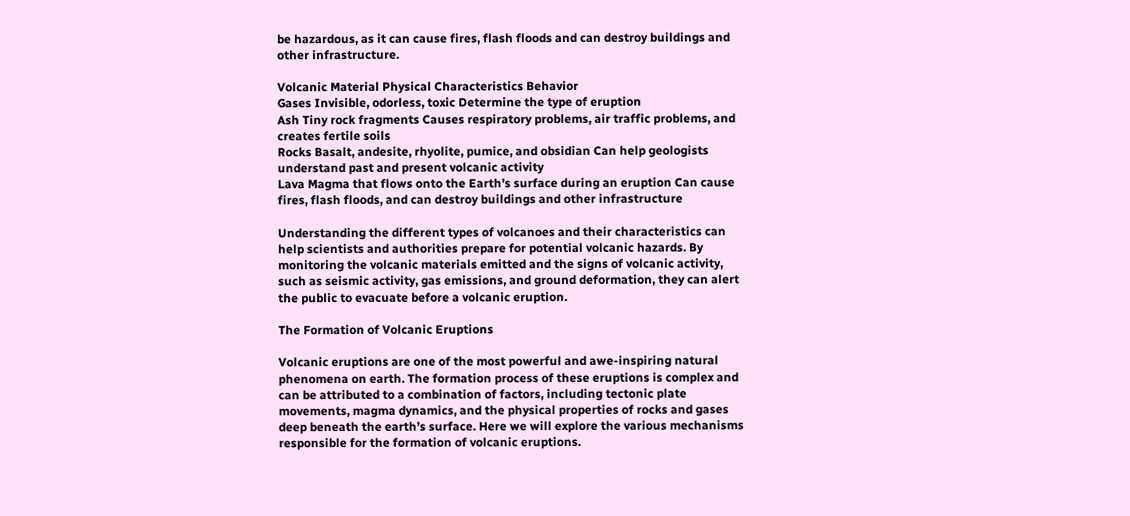be hazardous, as it can cause fires, flash floods and can destroy buildings and other infrastructure.

Volcanic Material Physical Characteristics Behavior
Gases Invisible, odorless, toxic Determine the type of eruption
Ash Tiny rock fragments Causes respiratory problems, air traffic problems, and creates fertile soils
Rocks Basalt, andesite, rhyolite, pumice, and obsidian Can help geologists understand past and present volcanic activity
Lava Magma that flows onto the Earth’s surface during an eruption Can cause fires, flash floods, and can destroy buildings and other infrastructure

Understanding the different types of volcanoes and their characteristics can help scientists and authorities prepare for potential volcanic hazards. By monitoring the volcanic materials emitted and the signs of volcanic activity, such as seismic activity, gas emissions, and ground deformation, they can alert the public to evacuate before a volcanic eruption.

The Formation of Volcanic Eruptions

Volcanic eruptions are one of the most powerful and awe-inspiring natural phenomena on earth. The formation process of these eruptions is complex and can be attributed to a combination of factors, including tectonic plate movements, magma dynamics, and the physical properties of rocks and gases deep beneath the earth’s surface. Here we will explore the various mechanisms responsible for the formation of volcanic eruptions.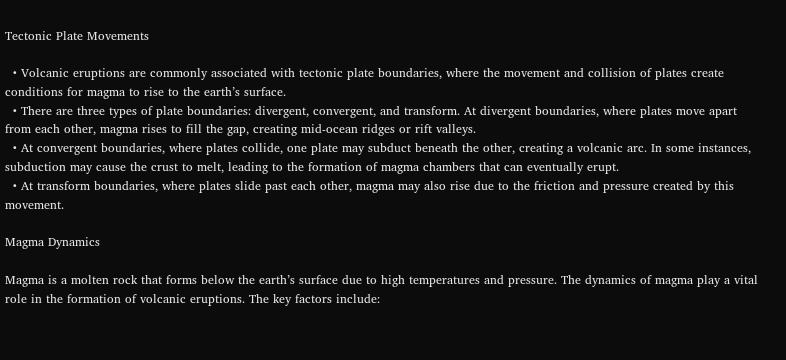Tectonic Plate Movements

  • Volcanic eruptions are commonly associated with tectonic plate boundaries, where the movement and collision of plates create conditions for magma to rise to the earth’s surface.
  • There are three types of plate boundaries: divergent, convergent, and transform. At divergent boundaries, where plates move apart from each other, magma rises to fill the gap, creating mid-ocean ridges or rift valleys.
  • At convergent boundaries, where plates collide, one plate may subduct beneath the other, creating a volcanic arc. In some instances, subduction may cause the crust to melt, leading to the formation of magma chambers that can eventually erupt.
  • At transform boundaries, where plates slide past each other, magma may also rise due to the friction and pressure created by this movement.

Magma Dynamics

Magma is a molten rock that forms below the earth’s surface due to high temperatures and pressure. The dynamics of magma play a vital role in the formation of volcanic eruptions. The key factors include: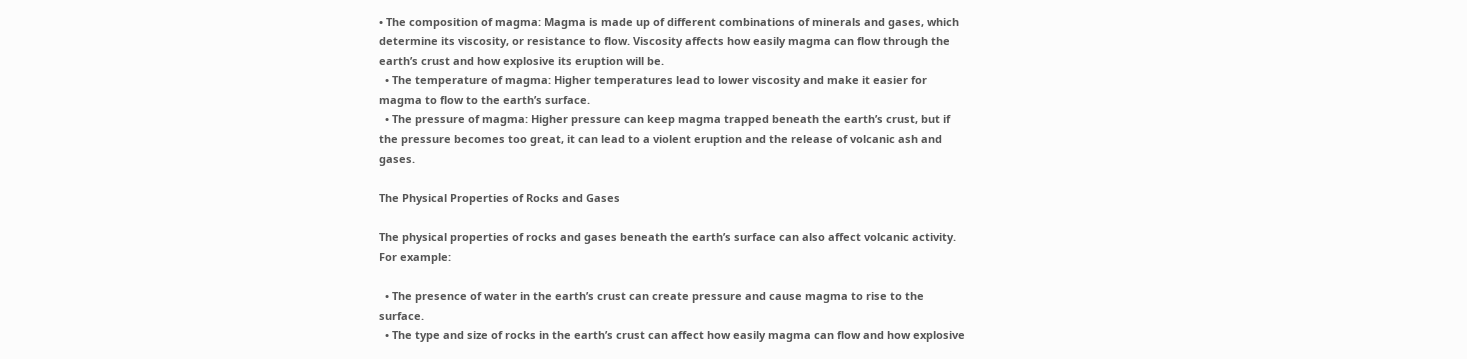• The composition of magma: Magma is made up of different combinations of minerals and gases, which determine its viscosity, or resistance to flow. Viscosity affects how easily magma can flow through the earth’s crust and how explosive its eruption will be.
  • The temperature of magma: Higher temperatures lead to lower viscosity and make it easier for magma to flow to the earth’s surface.
  • The pressure of magma: Higher pressure can keep magma trapped beneath the earth’s crust, but if the pressure becomes too great, it can lead to a violent eruption and the release of volcanic ash and gases.

The Physical Properties of Rocks and Gases

The physical properties of rocks and gases beneath the earth’s surface can also affect volcanic activity. For example:

  • The presence of water in the earth’s crust can create pressure and cause magma to rise to the surface.
  • The type and size of rocks in the earth’s crust can affect how easily magma can flow and how explosive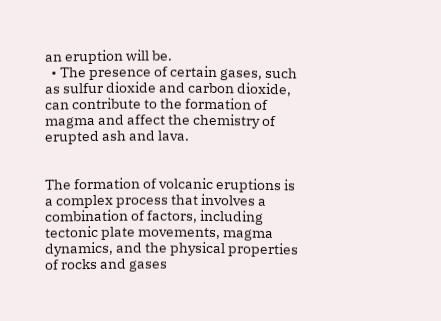an eruption will be.
  • The presence of certain gases, such as sulfur dioxide and carbon dioxide, can contribute to the formation of magma and affect the chemistry of erupted ash and lava.


The formation of volcanic eruptions is a complex process that involves a combination of factors, including tectonic plate movements, magma dynamics, and the physical properties of rocks and gases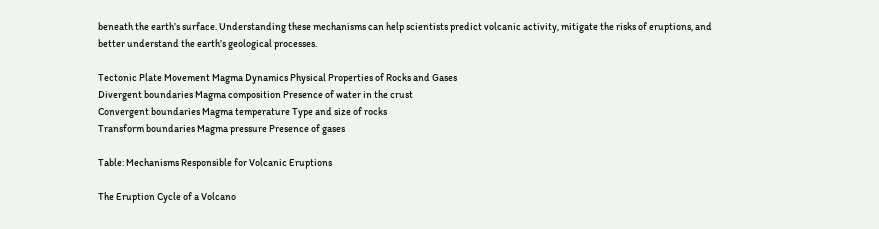beneath the earth’s surface. Understanding these mechanisms can help scientists predict volcanic activity, mitigate the risks of eruptions, and better understand the earth’s geological processes.

Tectonic Plate Movement Magma Dynamics Physical Properties of Rocks and Gases
Divergent boundaries Magma composition Presence of water in the crust
Convergent boundaries Magma temperature Type and size of rocks
Transform boundaries Magma pressure Presence of gases

Table: Mechanisms Responsible for Volcanic Eruptions

The Eruption Cycle of a Volcano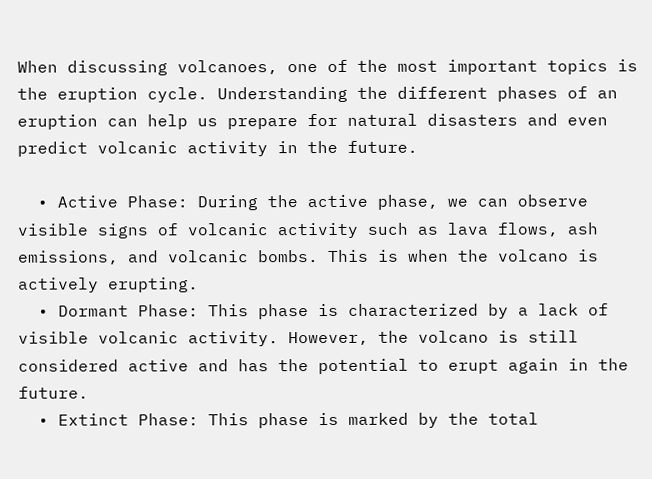When discussing volcanoes, one of the most important topics is the eruption cycle. Understanding the different phases of an eruption can help us prepare for natural disasters and even predict volcanic activity in the future.

  • Active Phase: During the active phase, we can observe visible signs of volcanic activity such as lava flows, ash emissions, and volcanic bombs. This is when the volcano is actively erupting.
  • Dormant Phase: This phase is characterized by a lack of visible volcanic activity. However, the volcano is still considered active and has the potential to erupt again in the future.
  • Extinct Phase: This phase is marked by the total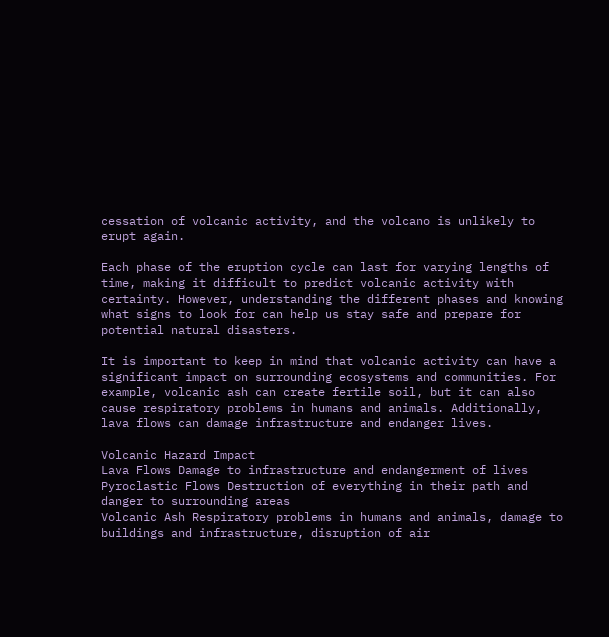cessation of volcanic activity, and the volcano is unlikely to erupt again.

Each phase of the eruption cycle can last for varying lengths of time, making it difficult to predict volcanic activity with certainty. However, understanding the different phases and knowing what signs to look for can help us stay safe and prepare for potential natural disasters.

It is important to keep in mind that volcanic activity can have a significant impact on surrounding ecosystems and communities. For example, volcanic ash can create fertile soil, but it can also cause respiratory problems in humans and animals. Additionally, lava flows can damage infrastructure and endanger lives.

Volcanic Hazard Impact
Lava Flows Damage to infrastructure and endangerment of lives
Pyroclastic Flows Destruction of everything in their path and danger to surrounding areas
Volcanic Ash Respiratory problems in humans and animals, damage to buildings and infrastructure, disruption of air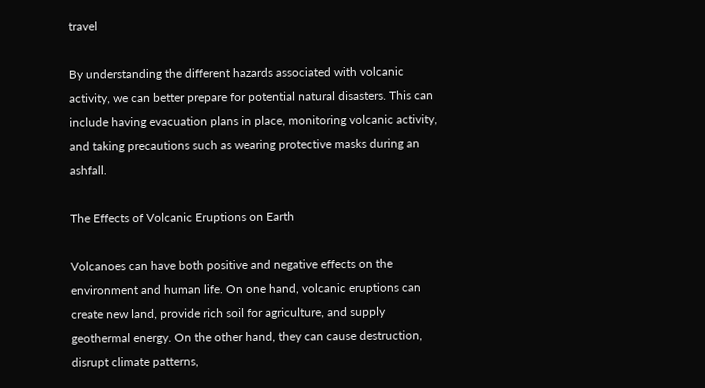travel

By understanding the different hazards associated with volcanic activity, we can better prepare for potential natural disasters. This can include having evacuation plans in place, monitoring volcanic activity, and taking precautions such as wearing protective masks during an ashfall.

The Effects of Volcanic Eruptions on Earth

Volcanoes can have both positive and negative effects on the environment and human life. On one hand, volcanic eruptions can create new land, provide rich soil for agriculture, and supply geothermal energy. On the other hand, they can cause destruction, disrupt climate patterns,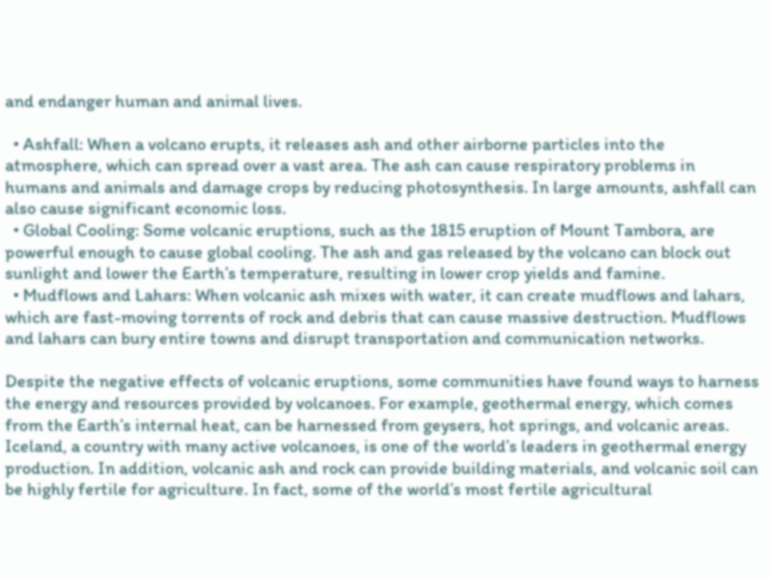and endanger human and animal lives.

  • Ashfall: When a volcano erupts, it releases ash and other airborne particles into the atmosphere, which can spread over a vast area. The ash can cause respiratory problems in humans and animals and damage crops by reducing photosynthesis. In large amounts, ashfall can also cause significant economic loss.
  • Global Cooling: Some volcanic eruptions, such as the 1815 eruption of Mount Tambora, are powerful enough to cause global cooling. The ash and gas released by the volcano can block out sunlight and lower the Earth’s temperature, resulting in lower crop yields and famine.
  • Mudflows and Lahars: When volcanic ash mixes with water, it can create mudflows and lahars, which are fast-moving torrents of rock and debris that can cause massive destruction. Mudflows and lahars can bury entire towns and disrupt transportation and communication networks.

Despite the negative effects of volcanic eruptions, some communities have found ways to harness the energy and resources provided by volcanoes. For example, geothermal energy, which comes from the Earth’s internal heat, can be harnessed from geysers, hot springs, and volcanic areas. Iceland, a country with many active volcanoes, is one of the world’s leaders in geothermal energy production. In addition, volcanic ash and rock can provide building materials, and volcanic soil can be highly fertile for agriculture. In fact, some of the world’s most fertile agricultural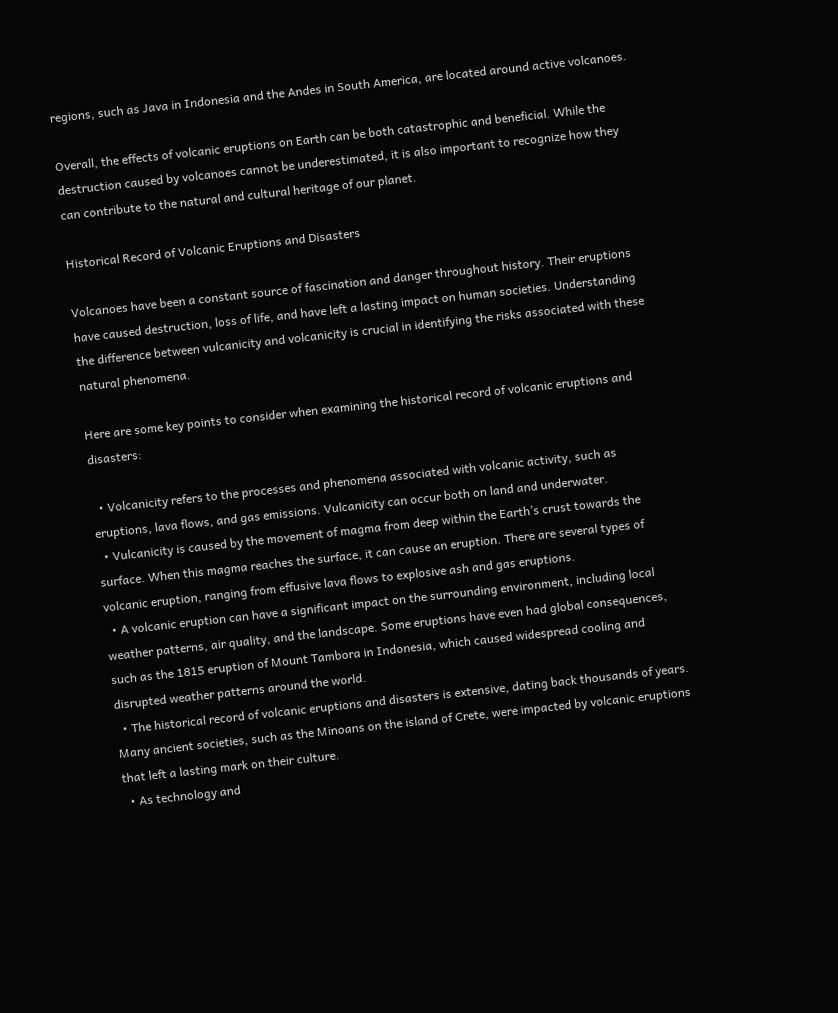regions, such as Java in Indonesia and the Andes in South America, are located around active volcanoes.

Overall, the effects of volcanic eruptions on Earth can be both catastrophic and beneficial. While the destruction caused by volcanoes cannot be underestimated, it is also important to recognize how they can contribute to the natural and cultural heritage of our planet.

Historical Record of Volcanic Eruptions and Disasters

Volcanoes have been a constant source of fascination and danger throughout history. Their eruptions have caused destruction, loss of life, and have left a lasting impact on human societies. Understanding the difference between vulcanicity and volcanicity is crucial in identifying the risks associated with these natural phenomena.

Here are some key points to consider when examining the historical record of volcanic eruptions and disasters:

  • Volcanicity refers to the processes and phenomena associated with volcanic activity, such as eruptions, lava flows, and gas emissions. Vulcanicity can occur both on land and underwater.
  • Vulcanicity is caused by the movement of magma from deep within the Earth’s crust towards the surface. When this magma reaches the surface, it can cause an eruption. There are several types of volcanic eruption, ranging from effusive lava flows to explosive ash and gas eruptions.
  • A volcanic eruption can have a significant impact on the surrounding environment, including local weather patterns, air quality, and the landscape. Some eruptions have even had global consequences, such as the 1815 eruption of Mount Tambora in Indonesia, which caused widespread cooling and disrupted weather patterns around the world.
  • The historical record of volcanic eruptions and disasters is extensive, dating back thousands of years. Many ancient societies, such as the Minoans on the island of Crete, were impacted by volcanic eruptions that left a lasting mark on their culture.
  • As technology and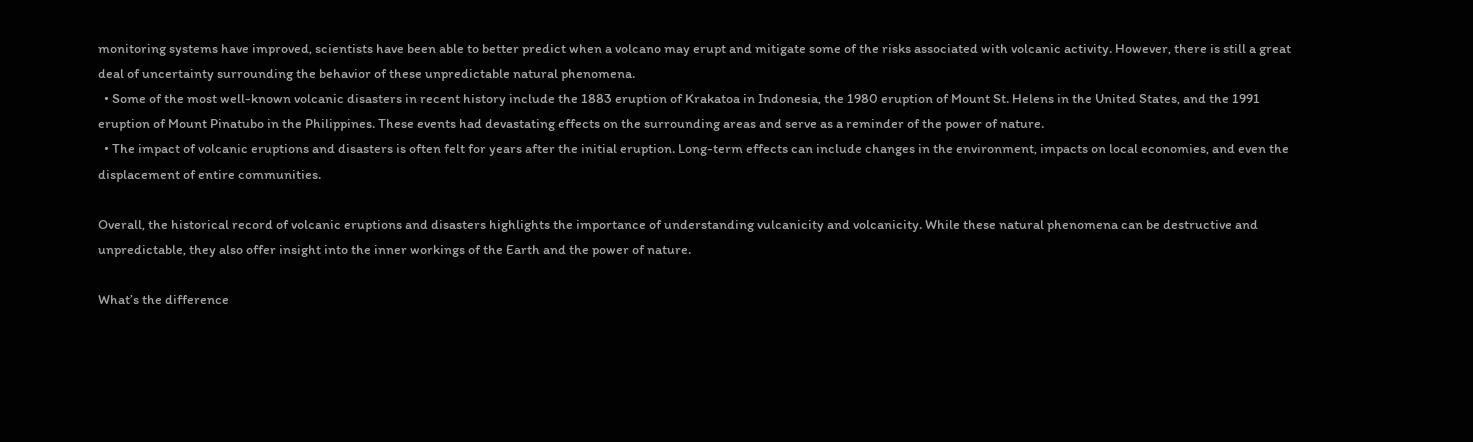monitoring systems have improved, scientists have been able to better predict when a volcano may erupt and mitigate some of the risks associated with volcanic activity. However, there is still a great deal of uncertainty surrounding the behavior of these unpredictable natural phenomena.
  • Some of the most well-known volcanic disasters in recent history include the 1883 eruption of Krakatoa in Indonesia, the 1980 eruption of Mount St. Helens in the United States, and the 1991 eruption of Mount Pinatubo in the Philippines. These events had devastating effects on the surrounding areas and serve as a reminder of the power of nature.
  • The impact of volcanic eruptions and disasters is often felt for years after the initial eruption. Long-term effects can include changes in the environment, impacts on local economies, and even the displacement of entire communities.

Overall, the historical record of volcanic eruptions and disasters highlights the importance of understanding vulcanicity and volcanicity. While these natural phenomena can be destructive and unpredictable, they also offer insight into the inner workings of the Earth and the power of nature.

What’s the difference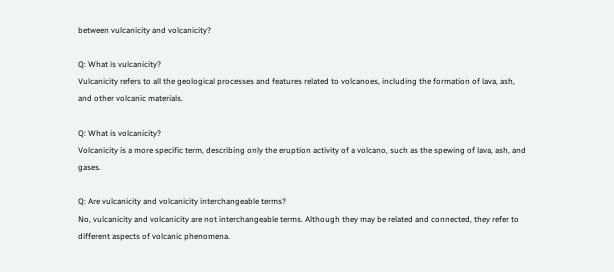between vulcanicity and volcanicity?

Q: What is vulcanicity?
Vulcanicity refers to all the geological processes and features related to volcanoes, including the formation of lava, ash, and other volcanic materials.

Q: What is volcanicity?
Volcanicity is a more specific term, describing only the eruption activity of a volcano, such as the spewing of lava, ash, and gases.

Q: Are vulcanicity and volcanicity interchangeable terms?
No, vulcanicity and volcanicity are not interchangeable terms. Although they may be related and connected, they refer to different aspects of volcanic phenomena.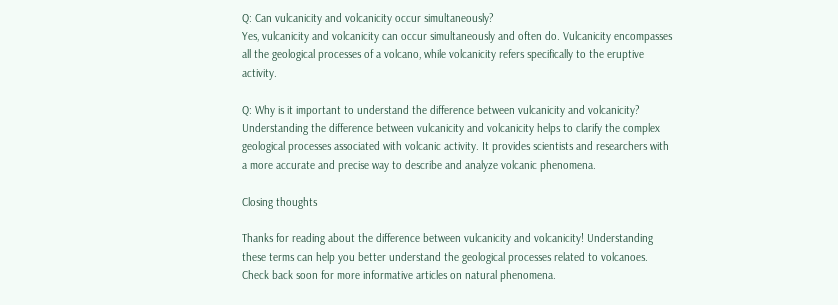Q: Can vulcanicity and volcanicity occur simultaneously?
Yes, vulcanicity and volcanicity can occur simultaneously and often do. Vulcanicity encompasses all the geological processes of a volcano, while volcanicity refers specifically to the eruptive activity.

Q: Why is it important to understand the difference between vulcanicity and volcanicity?
Understanding the difference between vulcanicity and volcanicity helps to clarify the complex geological processes associated with volcanic activity. It provides scientists and researchers with a more accurate and precise way to describe and analyze volcanic phenomena.

Closing thoughts

Thanks for reading about the difference between vulcanicity and volcanicity! Understanding these terms can help you better understand the geological processes related to volcanoes. Check back soon for more informative articles on natural phenomena.